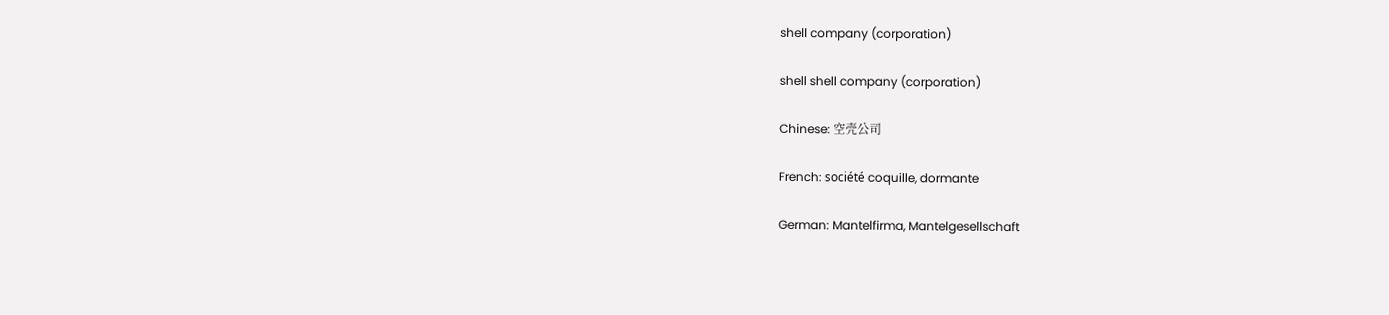shell company (corporation)

shell shell company (corporation)

Chinese: 空壳公司

French: société coquille, dormante

German: Mantelfirma, Mantelgesellschaft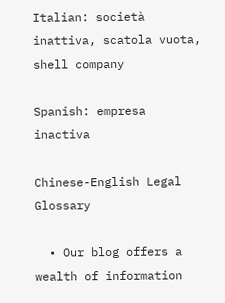Italian: società inattiva, scatola vuota, shell company

Spanish: empresa inactiva

Chinese-English Legal Glossary

  • Our blog offers a wealth of information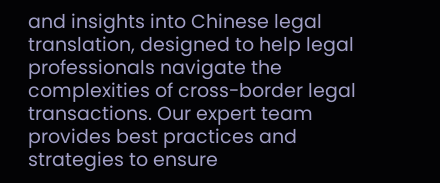and insights into Chinese legal translation, designed to help legal professionals navigate the complexities of cross-border legal transactions. Our expert team provides best practices and strategies to ensure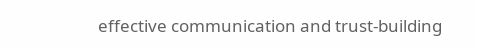effective communication and trust-building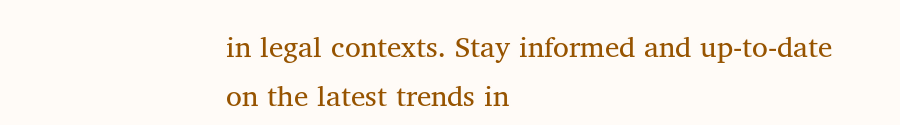in legal contexts. Stay informed and up-to-date on the latest trends in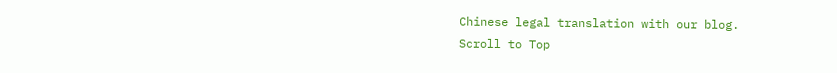Chinese legal translation with our blog.
Scroll to Top